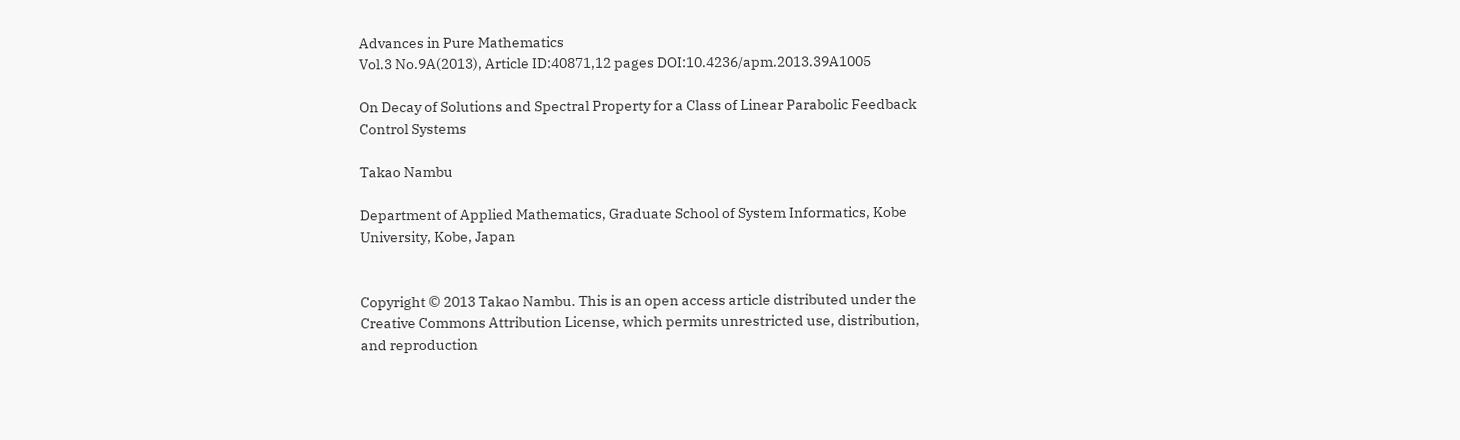Advances in Pure Mathematics
Vol.3 No.9A(2013), Article ID:40871,12 pages DOI:10.4236/apm.2013.39A1005

On Decay of Solutions and Spectral Property for a Class of Linear Parabolic Feedback Control Systems

Takao Nambu

Department of Applied Mathematics, Graduate School of System Informatics, Kobe University, Kobe, Japan


Copyright © 2013 Takao Nambu. This is an open access article distributed under the Creative Commons Attribution License, which permits unrestricted use, distribution, and reproduction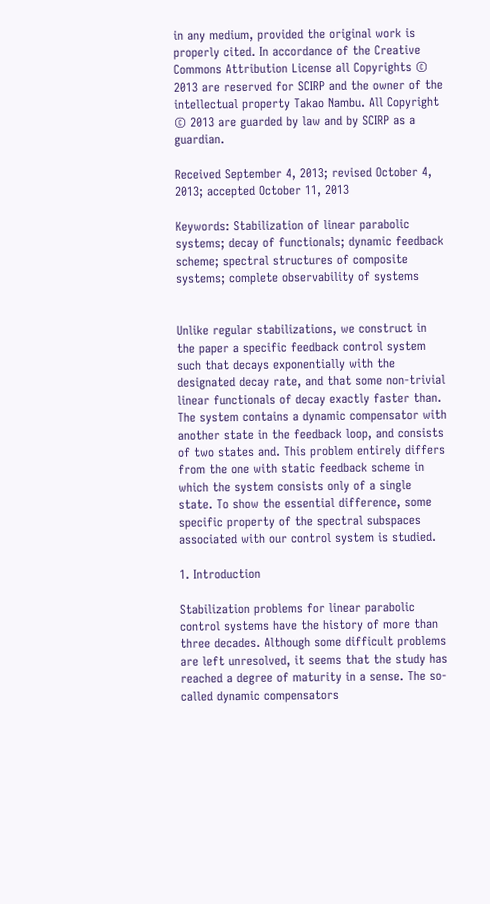in any medium, provided the original work is properly cited. In accordance of the Creative Commons Attribution License all Copyrights © 2013 are reserved for SCIRP and the owner of the intellectual property Takao Nambu. All Copyright © 2013 are guarded by law and by SCIRP as a guardian.

Received September 4, 2013; revised October 4, 2013; accepted October 11, 2013

Keywords: Stabilization of linear parabolic systems; decay of functionals; dynamic feedback scheme; spectral structures of composite systems; complete observability of systems


Unlike regular stabilizations, we construct in the paper a specific feedback control system such that decays exponentially with the designated decay rate, and that some non-trivial linear functionals of decay exactly faster than. The system contains a dynamic compensator with another state in the feedback loop, and consists of two states and. This problem entirely differs from the one with static feedback scheme in which the system consists only of a single state. To show the essential difference, some specific property of the spectral subspaces associated with our control system is studied.

1. Introduction

Stabilization problems for linear parabolic control systems have the history of more than three decades. Although some difficult problems are left unresolved, it seems that the study has reached a degree of maturity in a sense. The so-called dynamic compensators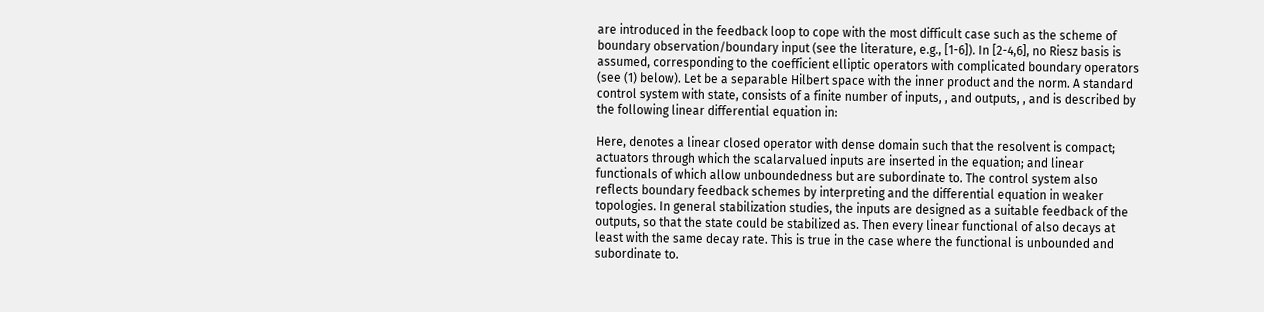are introduced in the feedback loop to cope with the most difficult case such as the scheme of boundary observation/boundary input (see the literature, e.g., [1-6]). In [2-4,6], no Riesz basis is assumed, corresponding to the coefficient elliptic operators with complicated boundary operators (see (1) below). Let be a separable Hilbert space with the inner product and the norm. A standard control system with state, consists of a finite number of inputs, , and outputs, , and is described by the following linear differential equation in:

Here, denotes a linear closed operator with dense domain such that the resolvent is compact; actuators through which the scalarvalued inputs are inserted in the equation; and linear functionals of which allow unboundedness but are subordinate to. The control system also reflects boundary feedback schemes by interpreting and the differential equation in weaker topologies. In general stabilization studies, the inputs are designed as a suitable feedback of the outputs, so that the state could be stabilized as. Then every linear functional of also decays at least with the same decay rate. This is true in the case where the functional is unbounded and subordinate to.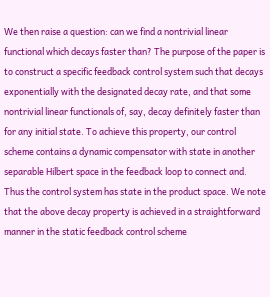We then raise a question: can we find a nontrivial linear functional which decays faster than? The purpose of the paper is to construct a specific feedback control system such that decays exponentially with the designated decay rate, and that some nontrivial linear functionals of, say, decay definitely faster than for any initial state. To achieve this property, our control scheme contains a dynamic compensator with state in another separable Hilbert space in the feedback loop to connect and. Thus the control system has state in the product space. We note that the above decay property is achieved in a straightforward manner in the static feedback control scheme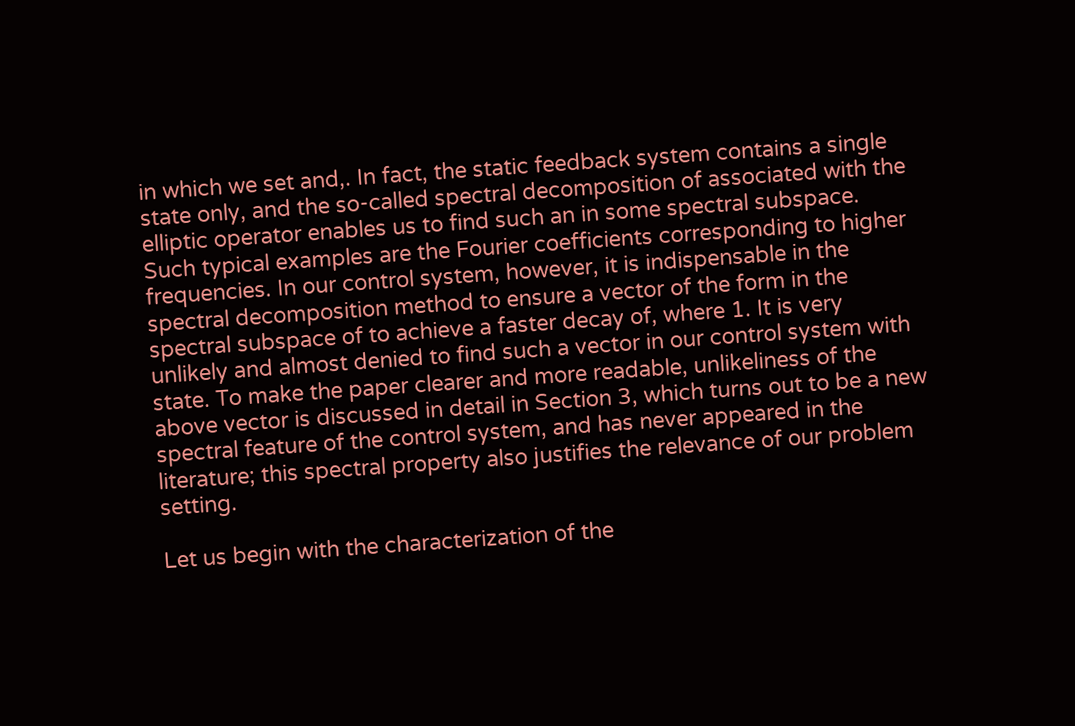in which we set and,. In fact, the static feedback system contains a single state only, and the so-called spectral decomposition of associated with the elliptic operator enables us to find such an in some spectral subspace. Such typical examples are the Fourier coefficients corresponding to higher frequencies. In our control system, however, it is indispensable in the spectral decomposition method to ensure a vector of the form in the spectral subspace of to achieve a faster decay of, where 1. It is very unlikely and almost denied to find such a vector in our control system with state. To make the paper clearer and more readable, unlikeliness of the above vector is discussed in detail in Section 3, which turns out to be a new spectral feature of the control system, and has never appeared in the literature; this spectral property also justifies the relevance of our problem setting.

Let us begin with the characterization of the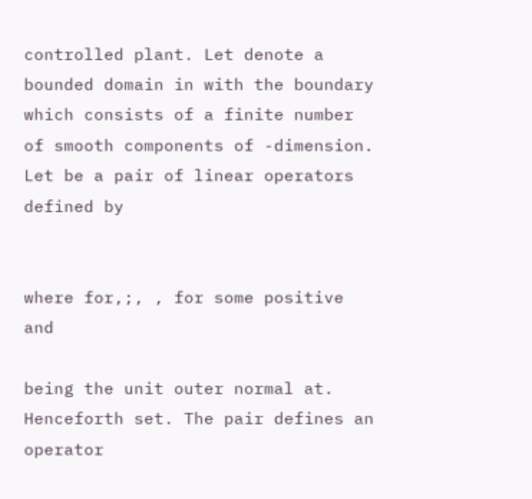controlled plant. Let denote a bounded domain in with the boundary which consists of a finite number of smooth components of -dimension. Let be a pair of linear operators defined by


where for,;, , for some positive and

being the unit outer normal at. Henceforth set. The pair defines an operator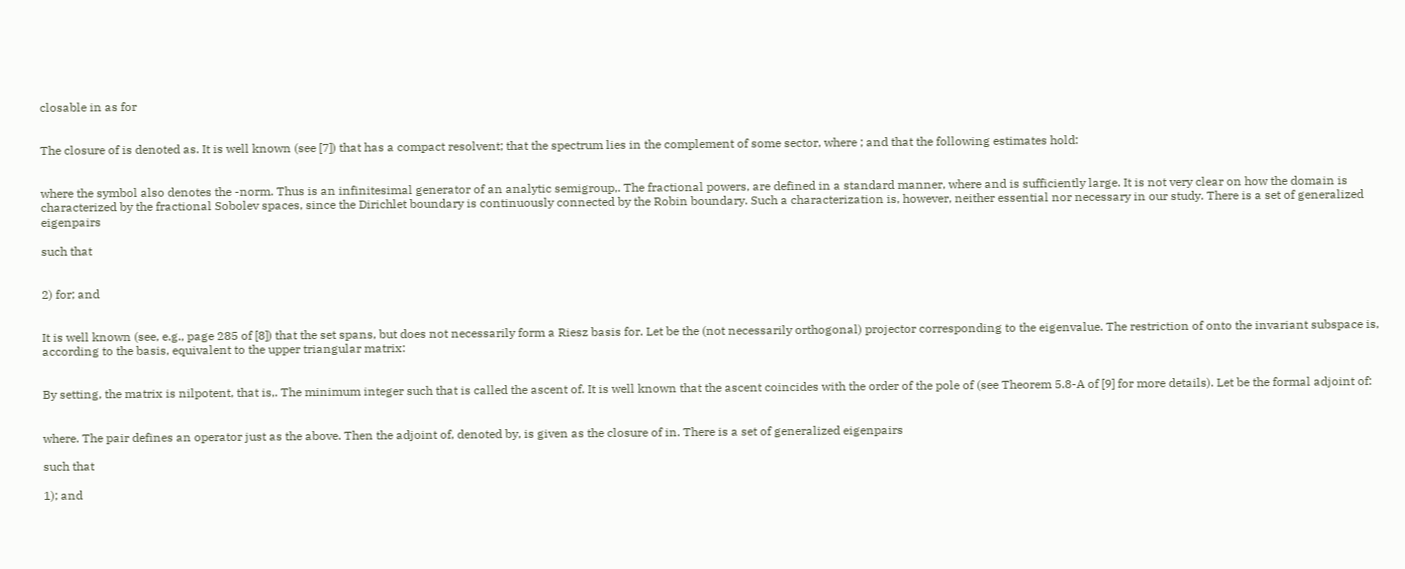closable in as for


The closure of is denoted as. It is well known (see [7]) that has a compact resolvent; that the spectrum lies in the complement of some sector, where ; and that the following estimates hold:


where the symbol also denotes the -norm. Thus is an infinitesimal generator of an analytic semigroup,. The fractional powers, are defined in a standard manner, where and is sufficiently large. It is not very clear on how the domain is characterized by the fractional Sobolev spaces, since the Dirichlet boundary is continuously connected by the Robin boundary. Such a characterization is, however, neither essential nor necessary in our study. There is a set of generalized eigenpairs

such that


2) for; and


It is well known (see, e.g., page 285 of [8]) that the set spans, but does not necessarily form a Riesz basis for. Let be the (not necessarily orthogonal) projector corresponding to the eigenvalue. The restriction of onto the invariant subspace is, according to the basis, equivalent to the upper triangular matrix:


By setting, the matrix is nilpotent, that is,. The minimum integer such that is called the ascent of. It is well known that the ascent coincides with the order of the pole of (see Theorem 5.8-A of [9] for more details). Let be the formal adjoint of:


where. The pair defines an operator just as the above. Then the adjoint of, denoted by, is given as the closure of in. There is a set of generalized eigenpairs

such that

1); and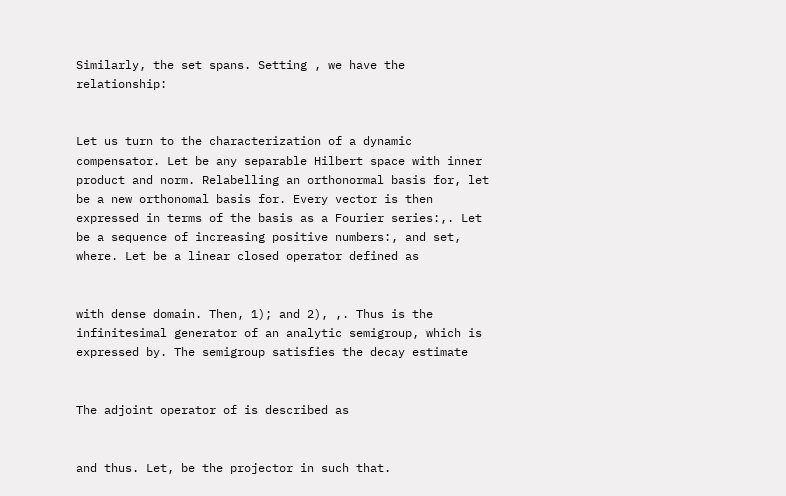Similarly, the set spans. Setting , we have the relationship:


Let us turn to the characterization of a dynamic compensator. Let be any separable Hilbert space with inner product and norm. Relabelling an orthonormal basis for, let be a new orthonomal basis for. Every vector is then expressed in terms of the basis as a Fourier series:,. Let be a sequence of increasing positive numbers:, and set, where. Let be a linear closed operator defined as


with dense domain. Then, 1); and 2), ,. Thus is the infinitesimal generator of an analytic semigroup, which is expressed by. The semigroup satisfies the decay estimate


The adjoint operator of is described as


and thus. Let, be the projector in such that.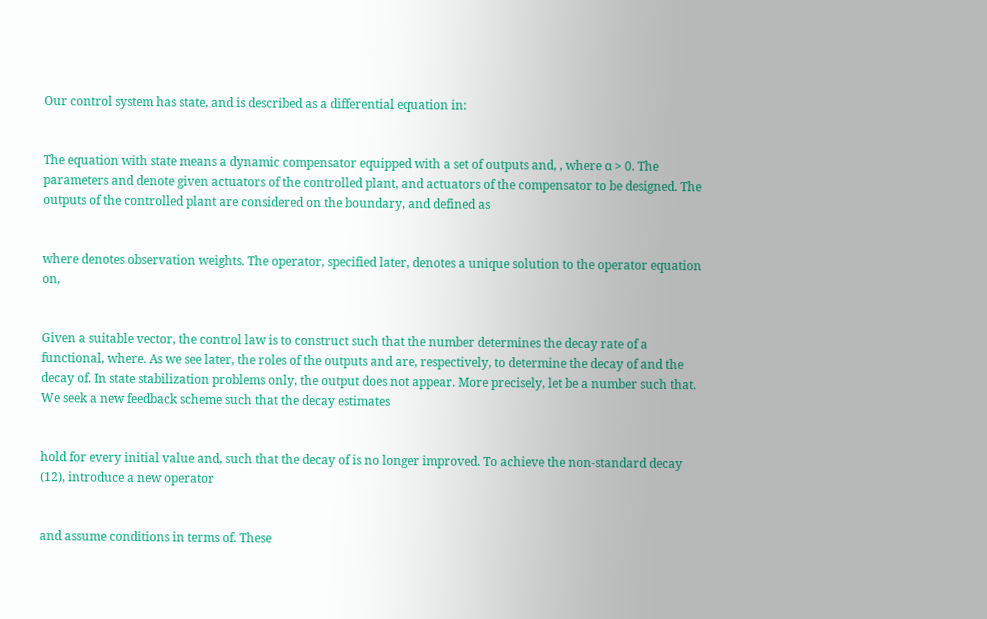Our control system has state, and is described as a differential equation in:


The equation with state means a dynamic compensator equipped with a set of outputs and, , where α > 0. The parameters and denote given actuators of the controlled plant, and actuators of the compensator to be designed. The outputs of the controlled plant are considered on the boundary, and defined as


where denotes observation weights. The operator, specified later, denotes a unique solution to the operator equation on,


Given a suitable vector, the control law is to construct such that the number determines the decay rate of a functional, where. As we see later, the roles of the outputs and are, respectively, to determine the decay of and the decay of. In state stabilization problems only, the output does not appear. More precisely, let be a number such that. We seek a new feedback scheme such that the decay estimates


hold for every initial value and, such that the decay of is no longer improved. To achieve the non-standard decay (12), introduce a new operator


and assume conditions in terms of. These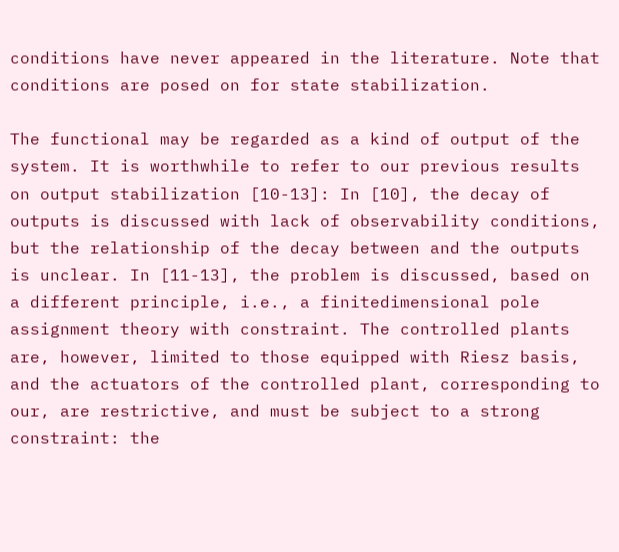conditions have never appeared in the literature. Note that conditions are posed on for state stabilization.

The functional may be regarded as a kind of output of the system. It is worthwhile to refer to our previous results on output stabilization [10-13]: In [10], the decay of outputs is discussed with lack of observability conditions, but the relationship of the decay between and the outputs is unclear. In [11-13], the problem is discussed, based on a different principle, i.e., a finitedimensional pole assignment theory with constraint. The controlled plants are, however, limited to those equipped with Riesz basis, and the actuators of the controlled plant, corresponding to our, are restrictive, and must be subject to a strong constraint: the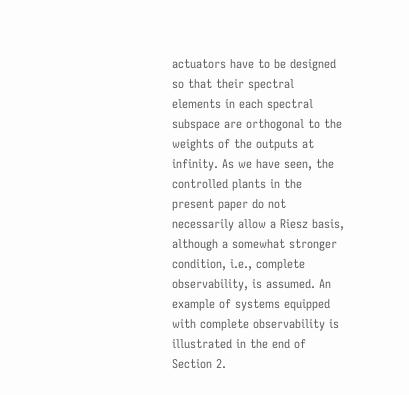actuators have to be designed so that their spectral elements in each spectral subspace are orthogonal to the weights of the outputs at infinity. As we have seen, the controlled plants in the present paper do not necessarily allow a Riesz basis, although a somewhat stronger condition, i.e., complete observability, is assumed. An example of systems equipped with complete observability is illustrated in the end of Section 2.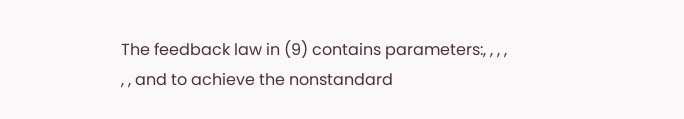The feedback law in (9) contains parameters:, , , , , , and to achieve the nonstandard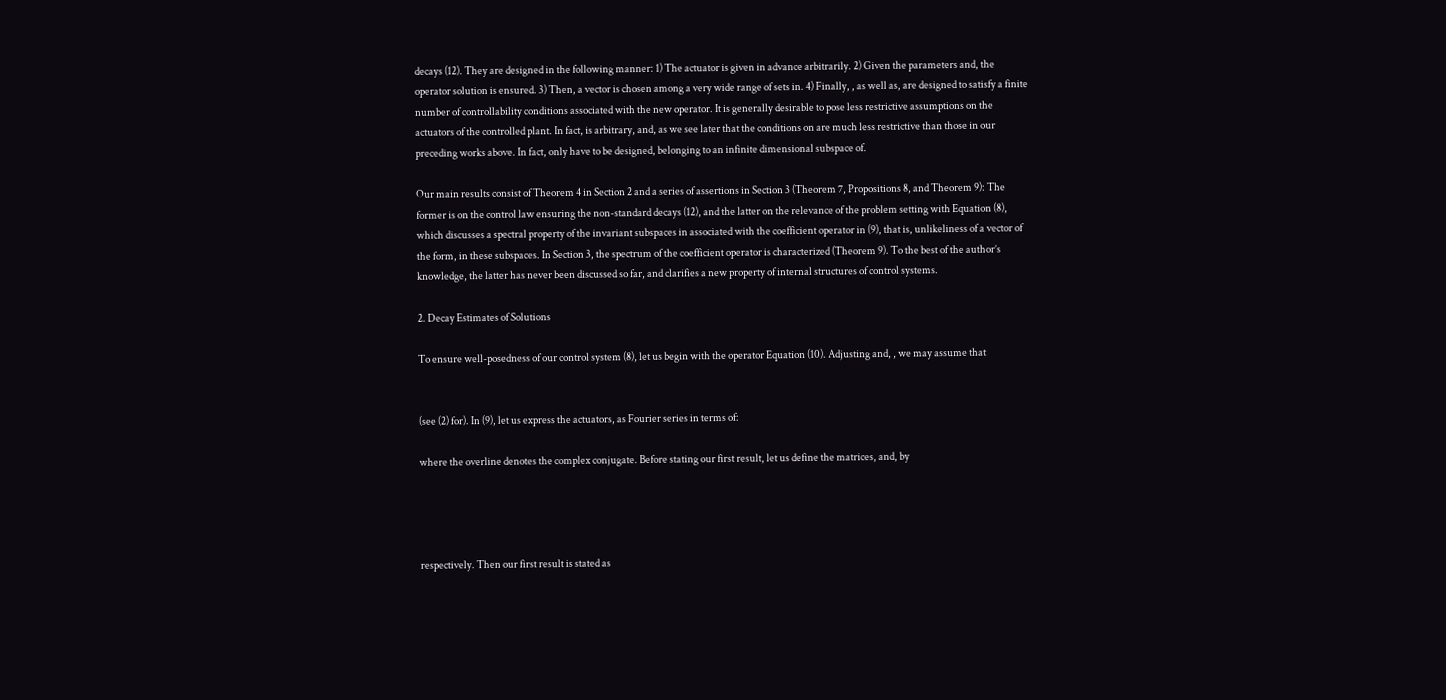decays (12). They are designed in the following manner: 1) The actuator is given in advance arbitrarily. 2) Given the parameters and, the operator solution is ensured. 3) Then, a vector is chosen among a very wide range of sets in. 4) Finally, , as well as, are designed to satisfy a finite number of controllability conditions associated with the new operator. It is generally desirable to pose less restrictive assumptions on the actuators of the controlled plant. In fact, is arbitrary, and, as we see later that the conditions on are much less restrictive than those in our preceding works above. In fact, only have to be designed, belonging to an infinite dimensional subspace of.

Our main results consist of Theorem 4 in Section 2 and a series of assertions in Section 3 (Theorem 7, Propositions 8, and Theorem 9): The former is on the control law ensuring the non-standard decays (12), and the latter on the relevance of the problem setting with Equation (8), which discusses a spectral property of the invariant subspaces in associated with the coefficient operator in (9), that is, unlikeliness of a vector of the form, in these subspaces. In Section 3, the spectrum of the coefficient operator is characterized (Theorem 9). To the best of the author’s knowledge, the latter has never been discussed so far, and clarifies a new property of internal structures of control systems.

2. Decay Estimates of Solutions

To ensure well-posedness of our control system (8), let us begin with the operator Equation (10). Adjusting and, , we may assume that


(see (2) for). In (9), let us express the actuators, as Fourier series in terms of:

where the overline denotes the complex conjugate. Before stating our first result, let us define the matrices, and, by




respectively. Then our first result is stated as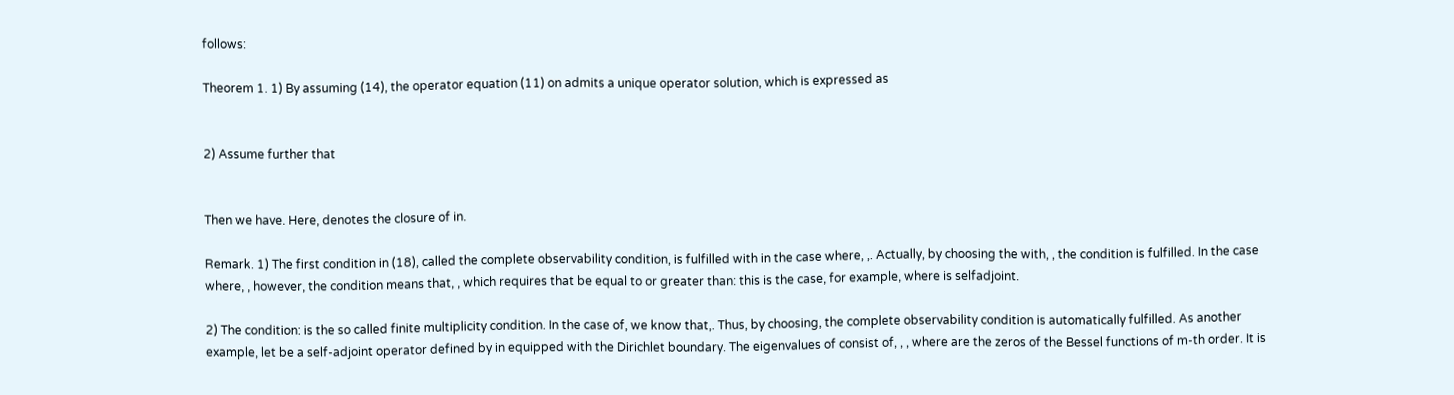follows:

Theorem 1. 1) By assuming (14), the operator equation (11) on admits a unique operator solution, which is expressed as


2) Assume further that


Then we have. Here, denotes the closure of in.

Remark. 1) The first condition in (18), called the complete observability condition, is fulfilled with in the case where, ,. Actually, by choosing the with, , the condition is fulfilled. In the case where, , however, the condition means that, , which requires that be equal to or greater than: this is the case, for example, where is selfadjoint.

2) The condition: is the so called finite multiplicity condition. In the case of, we know that,. Thus, by choosing, the complete observability condition is automatically fulfilled. As another example, let be a self-adjoint operator defined by in equipped with the Dirichlet boundary. The eigenvalues of consist of, , , where are the zeros of the Bessel functions of m-th order. It is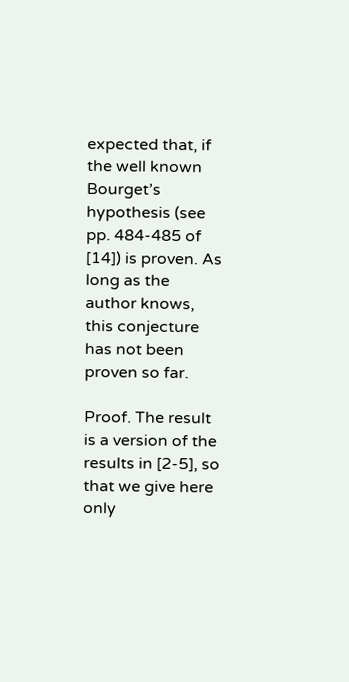expected that, if the well known Bourget’s hypothesis (see pp. 484-485 of [14]) is proven. As long as the author knows, this conjecture has not been proven so far.

Proof. The result is a version of the results in [2-5], so that we give here only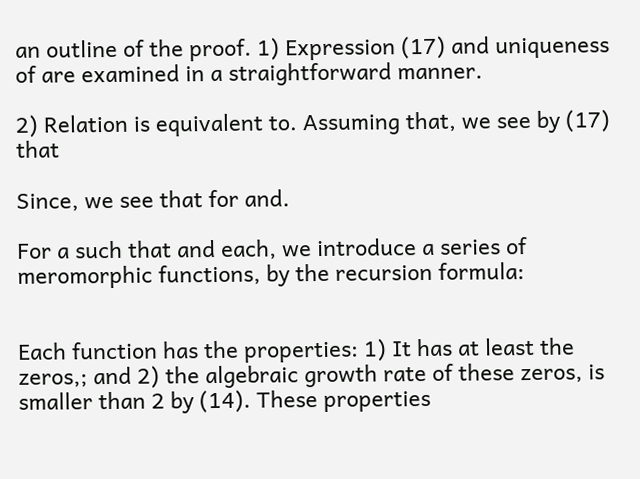an outline of the proof. 1) Expression (17) and uniqueness of are examined in a straightforward manner.

2) Relation is equivalent to. Assuming that, we see by (17) that

Since, we see that for and.

For a such that and each, we introduce a series of meromorphic functions, by the recursion formula:


Each function has the properties: 1) It has at least the zeros,; and 2) the algebraic growth rate of these zeros, is smaller than 2 by (14). These properties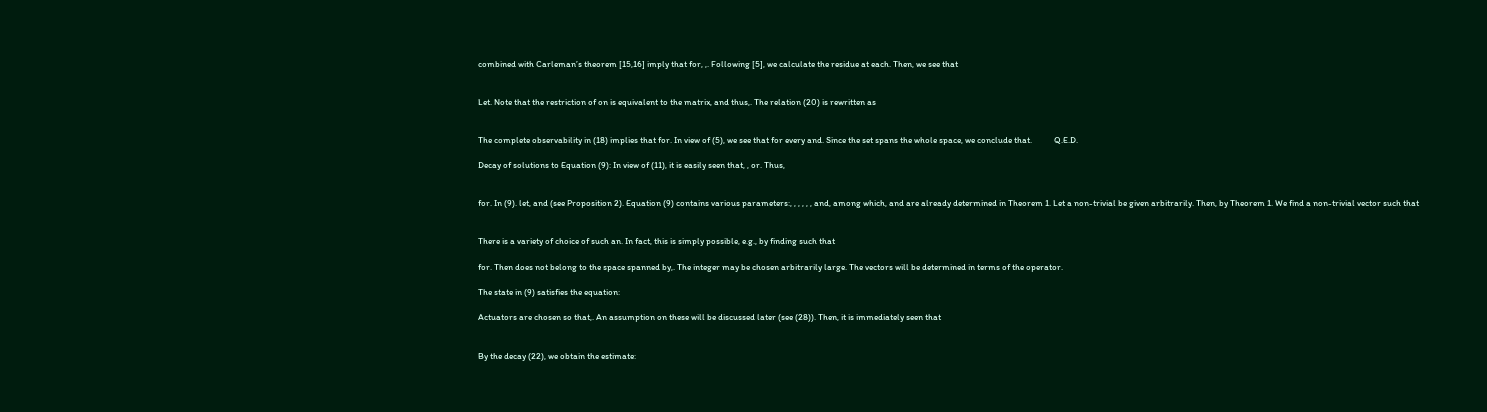combined with Carleman’s theorem [15,16] imply that for, ,. Following [5], we calculate the residue at each. Then, we see that


Let. Note that the restriction of on is equivalent to the matrix, and thus,. The relation (20) is rewritten as


The complete observability in (18) implies that for. In view of (5), we see that for every and. Since the set spans the whole space, we conclude that.           Q.E.D.

Decay of solutions to Equation (9): In view of (11), it is easily seen that, , or. Thus,


for. In (9). let, and (see Proposition 2). Equation (9) contains various parameters:, , , , , , and, among which, and are already determined in Theorem 1. Let a non-trivial be given arbitrarily. Then, by Theorem 1. We find a non-trivial vector such that


There is a variety of choice of such an. In fact, this is simply possible, e.g., by finding such that

for. Then does not belong to the space spanned by,. The integer may be chosen arbitrarily large. The vectors will be determined in terms of the operator.

The state in (9) satisfies the equation:

Actuators are chosen so that,. An assumption on these will be discussed later (see (28)). Then, it is immediately seen that


By the decay (22), we obtain the estimate: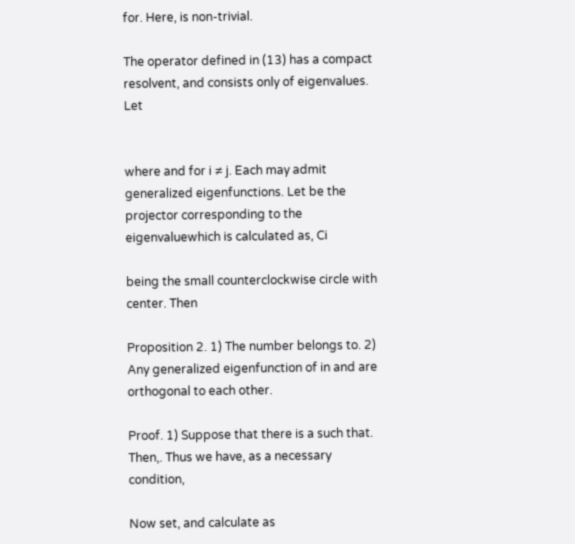for. Here, is non-trivial.

The operator defined in (13) has a compact resolvent, and consists only of eigenvalues. Let


where and for i ≠ j. Each may admit generalized eigenfunctions. Let be the projector corresponding to the eigenvaluewhich is calculated as, Ci

being the small counterclockwise circle with center. Then

Proposition 2. 1) The number belongs to. 2) Any generalized eigenfunction of in and are orthogonal to each other.

Proof. 1) Suppose that there is a such that. Then,. Thus we have, as a necessary condition,

Now set, and calculate as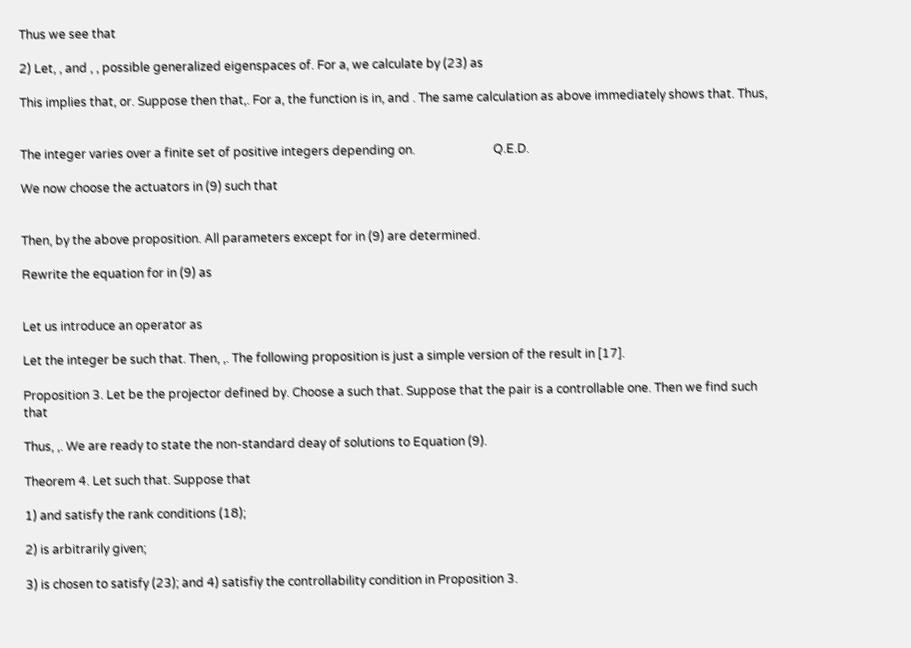Thus we see that

2) Let, , and , , possible generalized eigenspaces of. For a, we calculate by (23) as

This implies that, or. Suppose then that,. For a, the function is in, and . The same calculation as above immediately shows that. Thus,


The integer varies over a finite set of positive integers depending on.                          Q.E.D.

We now choose the actuators in (9) such that


Then, by the above proposition. All parameters except for in (9) are determined.

Rewrite the equation for in (9) as


Let us introduce an operator as

Let the integer be such that. Then, ,. The following proposition is just a simple version of the result in [17].

Proposition 3. Let be the projector defined by. Choose a such that. Suppose that the pair is a controllable one. Then we find such that

Thus, ,. We are ready to state the non-standard deay of solutions to Equation (9).

Theorem 4. Let such that. Suppose that

1) and satisfy the rank conditions (18);

2) is arbitrarily given;

3) is chosen to satisfy (23); and 4) satisfiy the controllability condition in Proposition 3.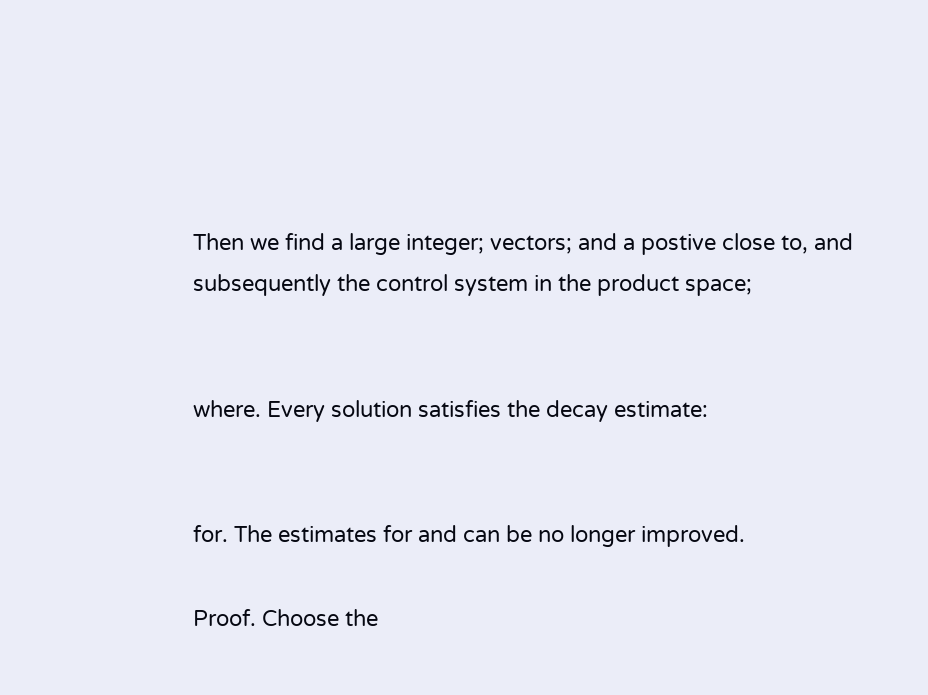Then we find a large integer; vectors; and a postive close to, and subsequently the control system in the product space;


where. Every solution satisfies the decay estimate:


for. The estimates for and can be no longer improved.

Proof. Choose the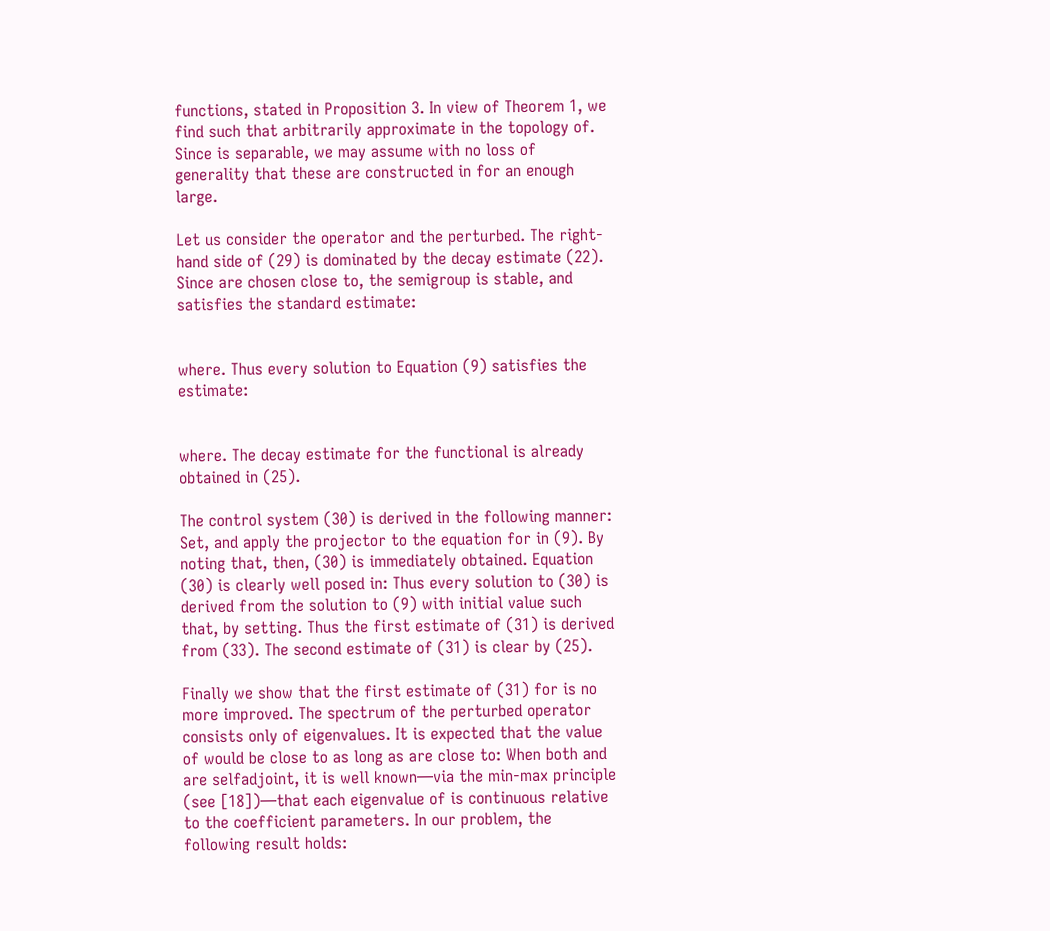functions, stated in Proposition 3. In view of Theorem 1, we find such that arbitrarily approximate in the topology of. Since is separable, we may assume with no loss of generality that these are constructed in for an enough large.

Let us consider the operator and the perturbed. The right-hand side of (29) is dominated by the decay estimate (22). Since are chosen close to, the semigroup is stable, and satisfies the standard estimate:


where. Thus every solution to Equation (9) satisfies the estimate:


where. The decay estimate for the functional is already obtained in (25).

The control system (30) is derived in the following manner: Set, and apply the projector to the equation for in (9). By noting that, then, (30) is immediately obtained. Equation (30) is clearly well posed in: Thus every solution to (30) is derived from the solution to (9) with initial value such that, by setting. Thus the first estimate of (31) is derived from (33). The second estimate of (31) is clear by (25).

Finally we show that the first estimate of (31) for is no more improved. The spectrum of the perturbed operator consists only of eigenvalues. It is expected that the value of would be close to as long as are close to: When both and are selfadjoint, it is well known—via the min-max principle (see [18])—that each eigenvalue of is continuous relative to the coefficient parameters. In our problem, the following result holds: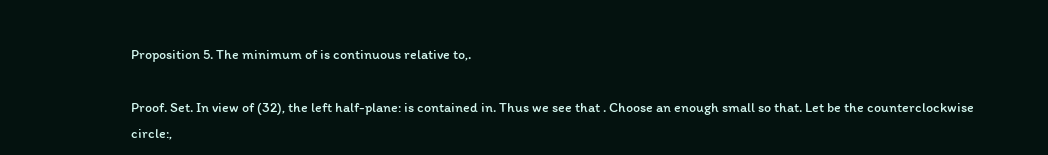Proposition 5. The minimum of is continuous relative to,.

Proof. Set. In view of (32), the left half-plane: is contained in. Thus we see that . Choose an enough small so that. Let be the counterclockwise circle:,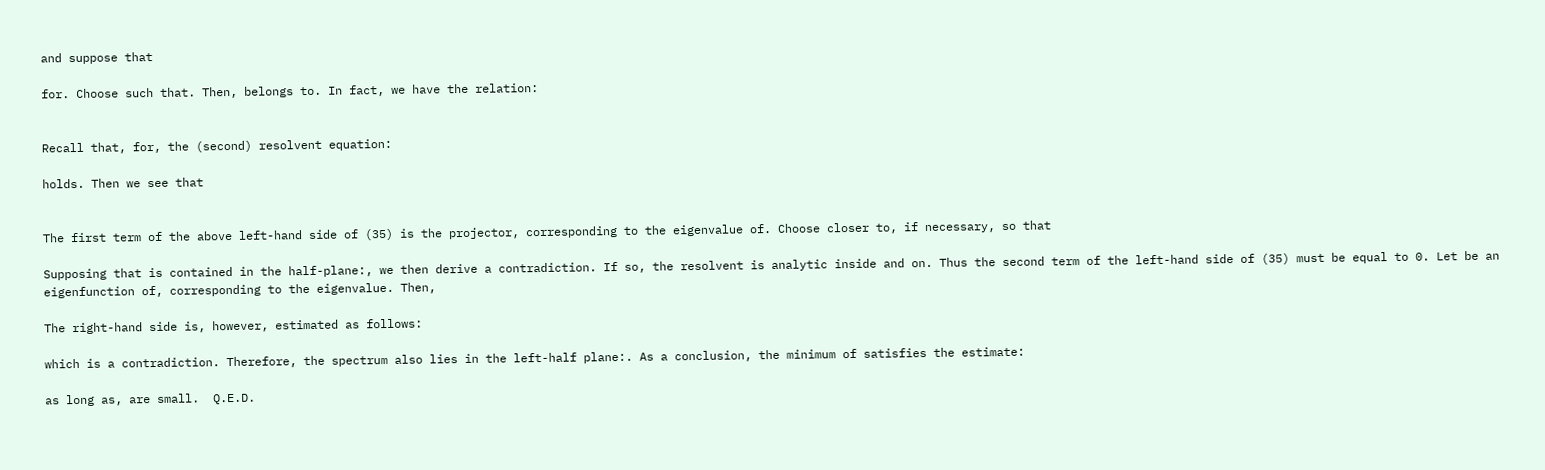and suppose that

for. Choose such that. Then, belongs to. In fact, we have the relation:


Recall that, for, the (second) resolvent equation:

holds. Then we see that


The first term of the above left-hand side of (35) is the projector, corresponding to the eigenvalue of. Choose closer to, if necessary, so that

Supposing that is contained in the half-plane:, we then derive a contradiction. If so, the resolvent is analytic inside and on. Thus the second term of the left-hand side of (35) must be equal to 0. Let be an eigenfunction of, corresponding to the eigenvalue. Then,

The right-hand side is, however, estimated as follows:

which is a contradiction. Therefore, the spectrum also lies in the left-half plane:. As a conclusion, the minimum of satisfies the estimate:

as long as, are small.  Q.E.D.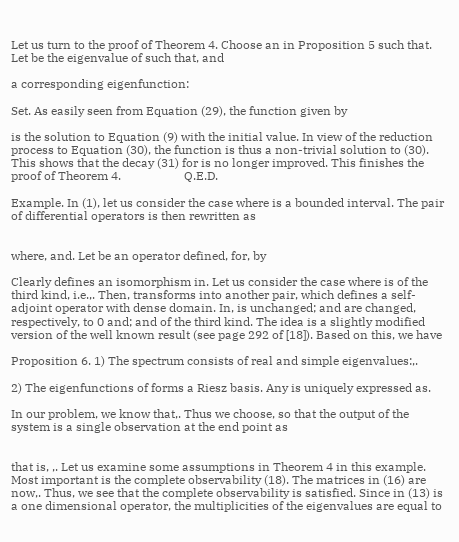Let us turn to the proof of Theorem 4. Choose an in Proposition 5 such that. Let be the eigenvalue of such that, and

a corresponding eigenfunction:

Set. As easily seen from Equation (29), the function given by

is the solution to Equation (9) with the initial value. In view of the reduction process to Equation (30), the function is thus a non-trivial solution to (30). This shows that the decay (31) for is no longer improved. This finishes the proof of Theorem 4.                     Q.E.D.

Example. In (1), let us consider the case where is a bounded interval. The pair of differential operators is then rewritten as


where, and. Let be an operator defined, for, by

Clearly defines an isomorphism in. Let us consider the case where is of the third kind, i.e.,. Then, transforms into another pair, which defines a self-adjoint operator with dense domain. In, is unchanged; and are changed, respectively, to 0 and; and of the third kind. The idea is a slightly modified version of the well known result (see page 292 of [18]). Based on this, we have

Proposition 6. 1) The spectrum consists of real and simple eigenvalues:,.

2) The eigenfunctions of forms a Riesz basis. Any is uniquely expressed as.

In our problem, we know that,. Thus we choose, so that the output of the system is a single observation at the end point as


that is, ,. Let us examine some assumptions in Theorem 4 in this example. Most important is the complete observability (18). The matrices in (16) are now,. Thus, we see that the complete observability is satisfied. Since in (13) is a one dimensional operator, the multiplicities of the eigenvalues are equal to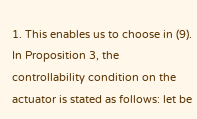1. This enables us to choose in (9). In Proposition 3, the controllability condition on the actuator is stated as follows: let be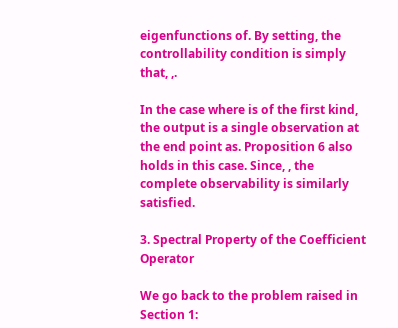eigenfunctions of. By setting, the controllability condition is simply that, ,.

In the case where is of the first kind, the output is a single observation at the end point as. Proposition 6 also holds in this case. Since, , the complete observability is similarly satisfied.

3. Spectral Property of the Coefficient Operator

We go back to the problem raised in Section 1: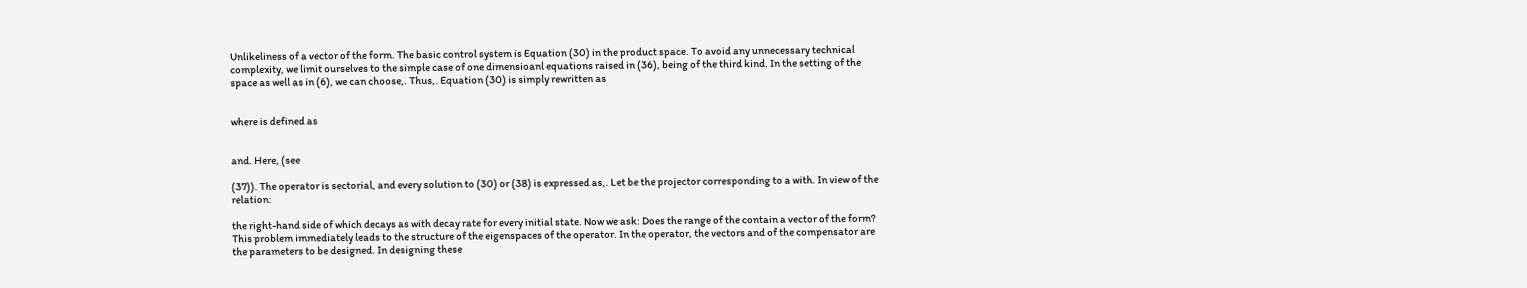Unlikeliness of a vector of the form. The basic control system is Equation (30) in the product space. To avoid any unnecessary technical complexity, we limit ourselves to the simple case of one dimensioanl equations raised in (36), being of the third kind. In the setting of the space as well as in (6), we can choose,. Thus,. Equation (30) is simply rewritten as


where is defined as


and. Here, (see

(37)). The operator is sectorial, and every solution to (30) or (38) is expressed as,. Let be the projector corresponding to a with. In view of the relation:

the right-hand side of which decays as with decay rate for every initial state. Now we ask: Does the range of the contain a vector of the form? This problem immediately leads to the structure of the eigenspaces of the operator. In the operator, the vectors and of the compensator are the parameters to be designed. In designing these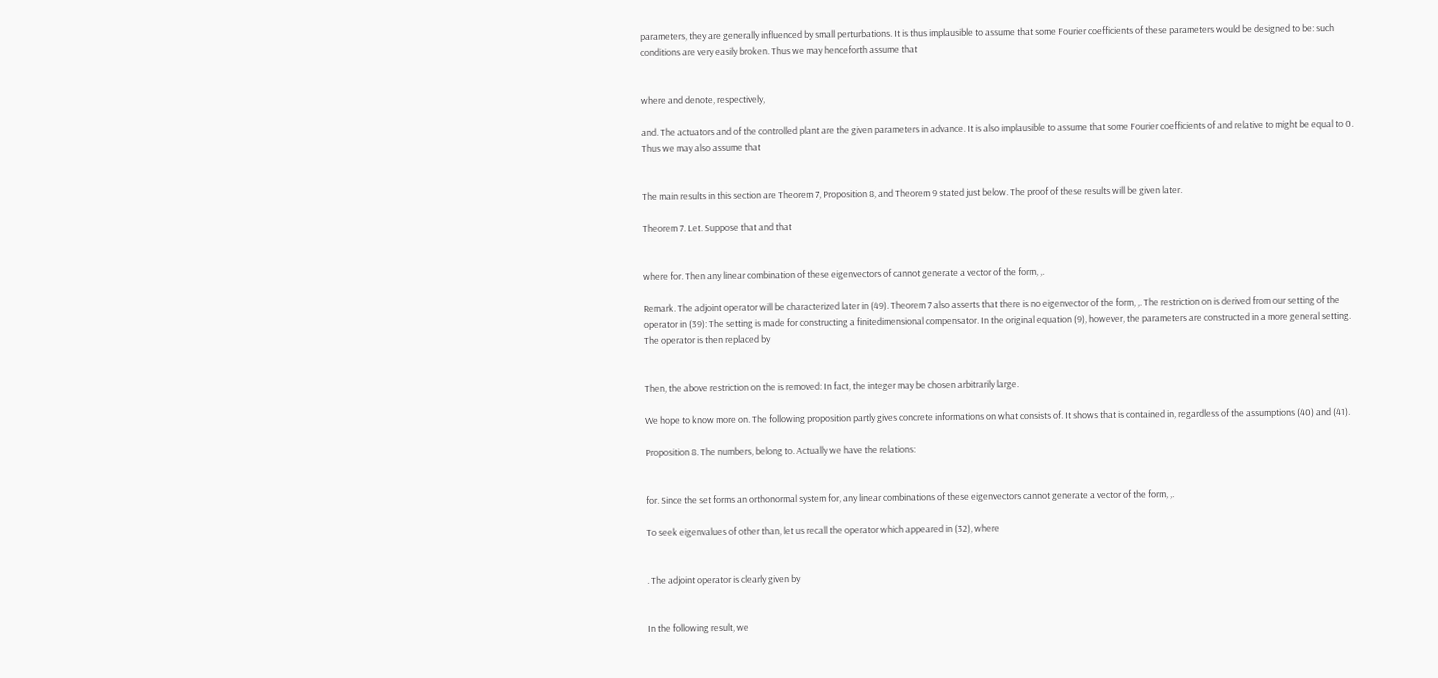parameters, they are generally influenced by small perturbations. It is thus implausible to assume that some Fourier coefficients of these parameters would be designed to be: such conditions are very easily broken. Thus we may henceforth assume that


where and denote, respectively,

and. The actuators and of the controlled plant are the given parameters in advance. It is also implausible to assume that some Fourier coefficients of and relative to might be equal to 0. Thus we may also assume that


The main results in this section are Theorem 7, Proposition 8, and Theorem 9 stated just below. The proof of these results will be given later.

Theorem 7. Let. Suppose that and that


where for. Then any linear combination of these eigenvectors of cannot generate a vector of the form, ,.

Remark. The adjoint operator will be characterized later in (49). Theorem 7 also asserts that there is no eigenvector of the form, ,. The restriction on is derived from our setting of the operator in (39): The setting is made for constructing a finitedimensional compensator. In the original equation (9), however, the parameters are constructed in a more general setting. The operator is then replaced by


Then, the above restriction on the is removed: In fact, the integer may be chosen arbitrarily large.

We hope to know more on. The following proposition partly gives concrete informations on what consists of. It shows that is contained in, regardless of the assumptions (40) and (41).

Proposition 8. The numbers, belong to. Actually we have the relations:


for. Since the set forms an orthonormal system for, any linear combinations of these eigenvectors cannot generate a vector of the form, ,.

To seek eigenvalues of other than, let us recall the operator which appeared in (32), where


. The adjoint operator is clearly given by


In the following result, we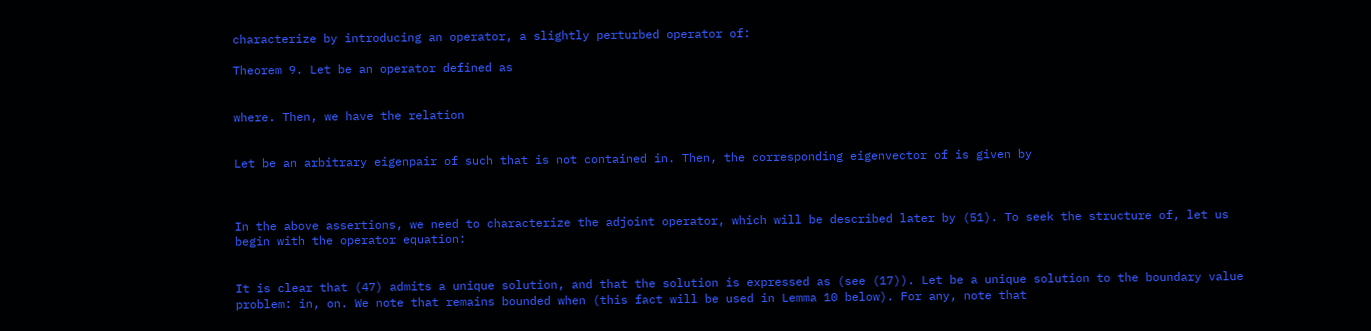characterize by introducing an operator, a slightly perturbed operator of:

Theorem 9. Let be an operator defined as


where. Then, we have the relation


Let be an arbitrary eigenpair of such that is not contained in. Then, the corresponding eigenvector of is given by



In the above assertions, we need to characterize the adjoint operator, which will be described later by (51). To seek the structure of, let us begin with the operator equation:


It is clear that (47) admits a unique solution, and that the solution is expressed as (see (17)). Let be a unique solution to the boundary value problem: in, on. We note that remains bounded when (this fact will be used in Lemma 10 below). For any, note that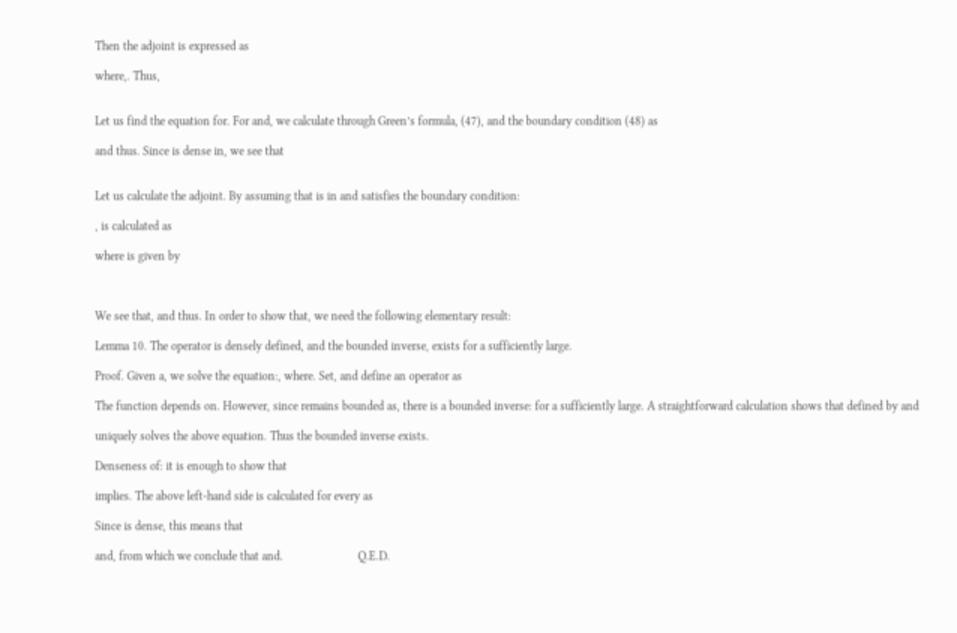Then the adjoint is expressed as

where,. Thus,


Let us find the equation for. For and, we calculate through Green’s formula, (47), and the boundary condition (48) as

and thus. Since is dense in, we see that


Let us calculate the adjoint. By assuming that is in and satisfies the boundary condition:

, is calculated as

where is given by



We see that, and thus. In order to show that, we need the following elementary result:

Lemma 10. The operator is densely defined, and the bounded inverse, exists for a sufficiently large.

Proof. Given a, we solve the equation:, where. Set, and define an operator as

The function depends on. However, since remains bounded as, there is a bounded inverse: for a sufficiently large. A straightforward calculation shows that defined by and

uniquely solves the above equation. Thus the bounded inverse exists.

Denseness of: it is enough to show that

implies. The above left-hand side is calculated for every as

Since is dense, this means that

and, from which we conclude that and.                         Q.E.D.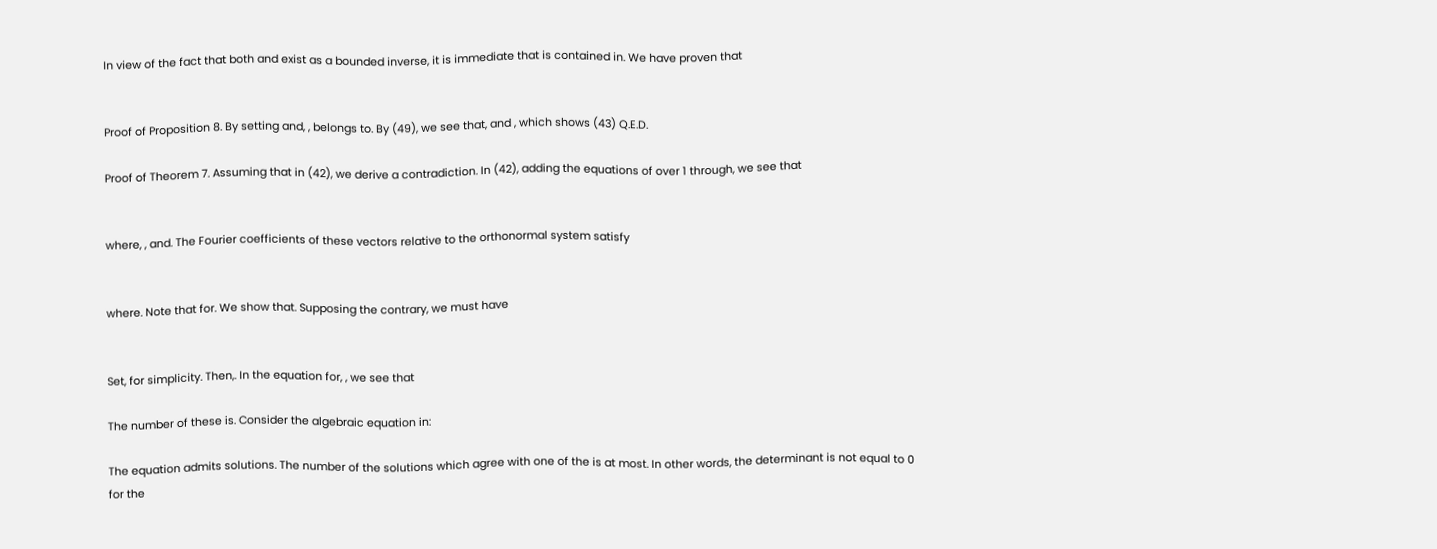In view of the fact that both and exist as a bounded inverse, it is immediate that is contained in. We have proven that


Proof of Proposition 8. By setting and, , belongs to. By (49), we see that, and , which shows (43) Q.E.D.

Proof of Theorem 7. Assuming that in (42), we derive a contradiction. In (42), adding the equations of over 1 through, we see that


where, , and. The Fourier coefficients of these vectors relative to the orthonormal system satisfy


where. Note that for. We show that. Supposing the contrary, we must have


Set, for simplicity. Then,. In the equation for, , we see that

The number of these is. Consider the algebraic equation in:

The equation admits solutions. The number of the solutions which agree with one of the is at most. In other words, the determinant is not equal to 0 for the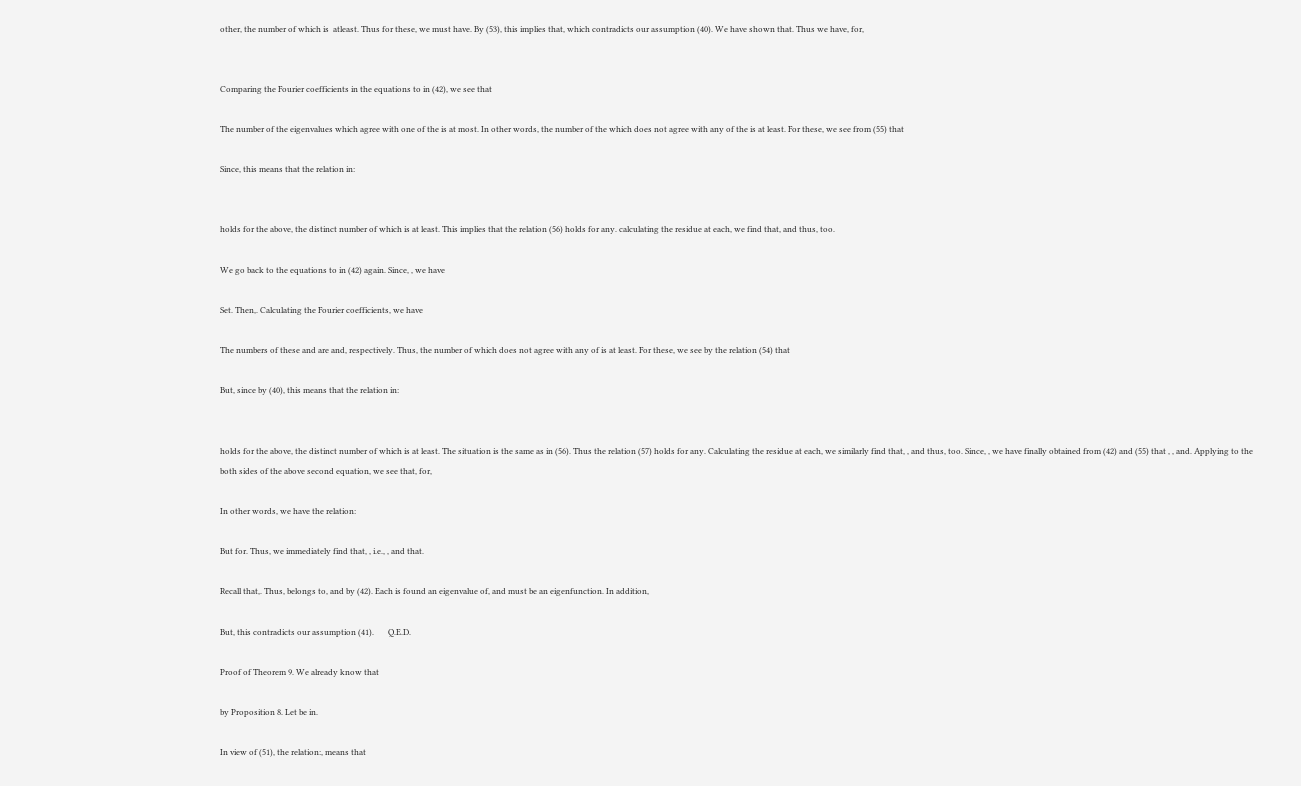other, the number of which is  atleast. Thus for these, we must have. By (53), this implies that, which contradicts our assumption (40). We have shown that. Thus we have, for,


Comparing the Fourier coefficients in the equations to in (42), we see that

The number of the eigenvalues which agree with one of the is at most. In other words, the number of the which does not agree with any of the is at least. For these, we see from (55) that

Since, this means that the relation in:


holds for the above, the distinct number of which is at least. This implies that the relation (56) holds for any. calculating the residue at each, we find that, and thus, too.

We go back to the equations to in (42) again. Since, , we have

Set. Then,. Calculating the Fourier coefficients, we have

The numbers of these and are and, respectively. Thus, the number of which does not agree with any of is at least. For these, we see by the relation (54) that

But, since by (40), this means that the relation in:


holds for the above, the distinct number of which is at least. The situation is the same as in (56). Thus the relation (57) holds for any. Calculating the residue at each, we similarly find that, , and thus, too. Since, , we have finally obtained from (42) and (55) that , , and. Applying to the both sides of the above second equation, we see that, for,

In other words, we have the relation:

But for. Thus, we immediately find that, , i.e., , and that.

Recall that,. Thus, belongs to, and by (42). Each is found an eigenvalue of, and must be an eigenfunction. In addition,

But, this contradicts our assumption (41).       Q.E.D.

Proof of Theorem 9. We already know that

by Proposition 8. Let be in.

In view of (51), the relation:, means that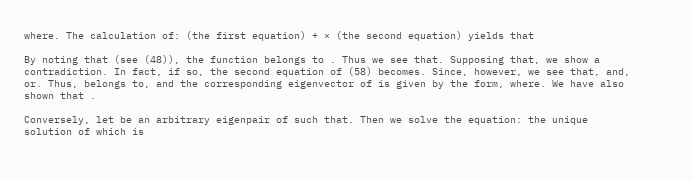where. The calculation of: (the first equation) + × (the second equation) yields that

By noting that (see (48)), the function belongs to . Thus we see that. Supposing that, we show a contradiction. In fact, if so, the second equation of (58) becomes. Since, however, we see that, and, or. Thus, belongs to, and the corresponding eigenvector of is given by the form, where. We have also shown that .

Conversely, let be an arbitrary eigenpair of such that. Then we solve the equation: the unique solution of which is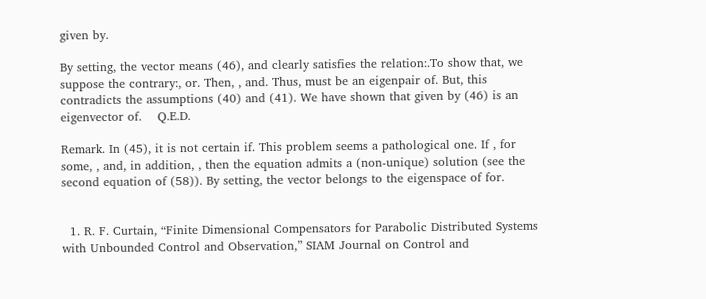given by.

By setting, the vector means (46), and clearly satisfies the relation:.To show that, we suppose the contrary:, or. Then, , and. Thus, must be an eigenpair of. But, this contradicts the assumptions (40) and (41). We have shown that given by (46) is an eigenvector of.    Q.E.D.

Remark. In (45), it is not certain if. This problem seems a pathological one. If , for some, , and, in addition, , then the equation admits a (non-unique) solution (see the second equation of (58)). By setting, the vector belongs to the eigenspace of for.


  1. R. F. Curtain, “Finite Dimensional Compensators for Parabolic Distributed Systems with Unbounded Control and Observation,” SIAM Journal on Control and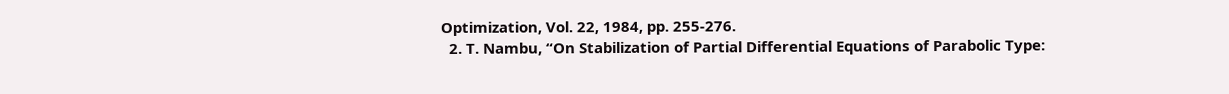Optimization, Vol. 22, 1984, pp. 255-276.
  2. T. Nambu, “On Stabilization of Partial Differential Equations of Parabolic Type: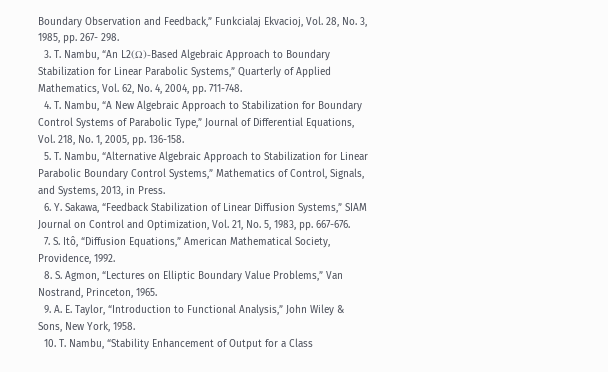Boundary Observation and Feedback,” Funkcialaj Ekvacioj, Vol. 28, No. 3, 1985, pp. 267- 298.
  3. T. Nambu, “An L2(Ω)-Based Algebraic Approach to Boundary Stabilization for Linear Parabolic Systems,” Quarterly of Applied Mathematics, Vol. 62, No. 4, 2004, pp. 711-748.
  4. T. Nambu, “A New Algebraic Approach to Stabilization for Boundary Control Systems of Parabolic Type,” Journal of Differential Equations, Vol. 218, No. 1, 2005, pp. 136-158.
  5. T. Nambu, “Alternative Algebraic Approach to Stabilization for Linear Parabolic Boundary Control Systems,” Mathematics of Control, Signals, and Systems, 2013, in Press.
  6. Y. Sakawa, “Feedback Stabilization of Linear Diffusion Systems,” SIAM Journal on Control and Optimization, Vol. 21, No. 5, 1983, pp. 667-676.
  7. S. Itô, “Diffusion Equations,” American Mathematical Society, Providence, 1992.
  8. S. Agmon, “Lectures on Elliptic Boundary Value Problems,” Van Nostrand, Princeton, 1965.
  9. A. E. Taylor, “Introduction to Functional Analysis,” John Wiley & Sons, New York, 1958.
  10. T. Nambu, “Stability Enhancement of Output for a Class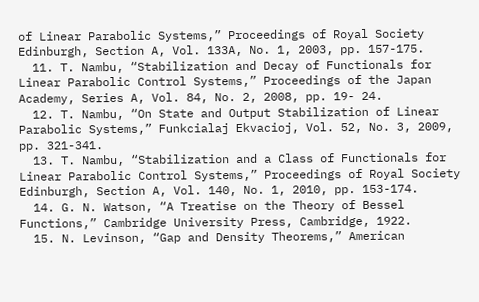of Linear Parabolic Systems,” Proceedings of Royal Society Edinburgh, Section A, Vol. 133A, No. 1, 2003, pp. 157-175.
  11. T. Nambu, “Stabilization and Decay of Functionals for Linear Parabolic Control Systems,” Proceedings of the Japan Academy, Series A, Vol. 84, No. 2, 2008, pp. 19- 24.
  12. T. Nambu, “On State and Output Stabilization of Linear Parabolic Systems,” Funkcialaj Ekvacioj, Vol. 52, No. 3, 2009, pp. 321-341.
  13. T. Nambu, “Stabilization and a Class of Functionals for Linear Parabolic Control Systems,” Proceedings of Royal Society Edinburgh, Section A, Vol. 140, No. 1, 2010, pp. 153-174.
  14. G. N. Watson, “A Treatise on the Theory of Bessel Functions,” Cambridge University Press, Cambridge, 1922.
  15. N. Levinson, “Gap and Density Theorems,” American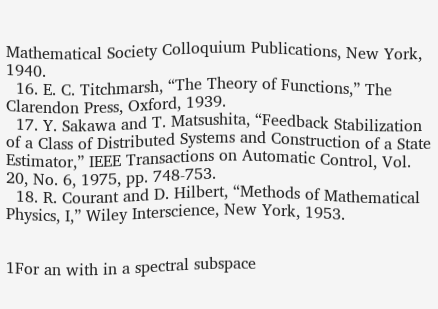Mathematical Society Colloquium Publications, New York, 1940.
  16. E. C. Titchmarsh, “The Theory of Functions,” The Clarendon Press, Oxford, 1939.
  17. Y. Sakawa and T. Matsushita, “Feedback Stabilization of a Class of Distributed Systems and Construction of a State Estimator,” IEEE Transactions on Automatic Control, Vol. 20, No. 6, 1975, pp. 748-753.
  18. R. Courant and D. Hilbert, “Methods of Mathematical Physics, I,” Wiley Interscience, New York, 1953.


1For an with in a spectral subspace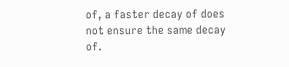of, a faster decay of does not ensure the same decay of.